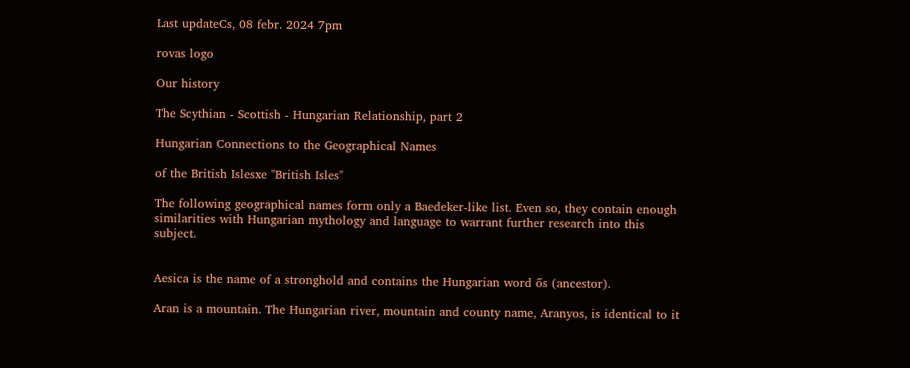Last updateCs, 08 febr. 2024 7pm

rovas logo

Our history

The Scythian - Scottish - Hungarian Relationship, part 2

Hungarian Connections to the Geographical Names

of the British Islesxe "British Isles"

The following geographical names form only a Baedeker-like list. Even so, they contain enough similarities with Hungarian mythology and language to warrant further research into this subject.


Aesica is the name of a stronghold and contains the Hungarian word ős (ancestor).

Aran is a mountain. The Hungarian river, mountain and county name, Aranyos, is identical to it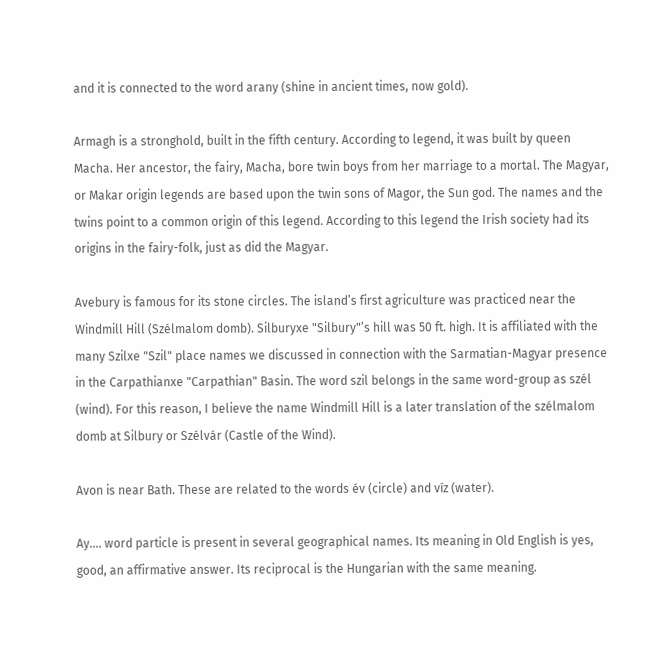and it is connected to the word arany (shine in ancient times, now gold).

Armagh is a stronghold, built in the fifth century. According to legend, it was built by queen Macha. Her ancestor, the fairy, Macha, bore twin boys from her marriage to a mortal. The Magyar, or Makar origin legends are based upon the twin sons of Magor, the Sun god. The names and the twins point to a common origin of this legend. According to this legend the Irish society had its origins in the fairy-folk, just as did the Magyar.

Avebury is famous for its stone circles. The island’s first agriculture was practiced near the Windmill Hill (Szélmalom domb). Silburyxe "Silbury"’s hill was 50 ft. high. It is affiliated with the many Szilxe "Szil" place names we discussed in connection with the Sarmatian-Magyar presence in the Carpathianxe "Carpathian" Basin. The word szil belongs in the same word-group as szél (wind). For this reason, I believe the name Windmill Hill is a later translation of the szélmalom domb at Silbury or Szélvár (Castle of the Wind).

Avon is near Bath. These are related to the words év (circle) and víz (water).

Ay.... word particle is present in several geographical names. Its meaning in Old English is yes, good, an affirmative answer. Its reciprocal is the Hungarian with the same meaning.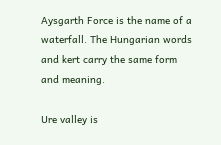Aysgarth Force is the name of a waterfall. The Hungarian words and kert carry the same form and meaning.

Ure valley is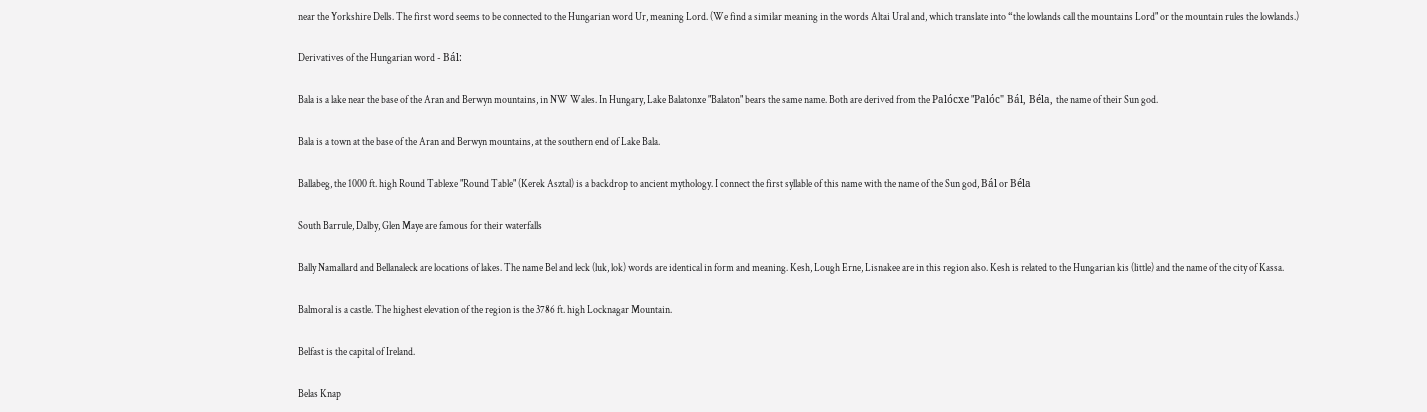near the Yorkshire Dells. The first word seems to be connected to the Hungarian word Ur, meaning Lord. (We find a similar meaning in the words Altai Ural and, which translate into “the lowlands call the mountains Lord" or the mountain rules the lowlands.)

Derivatives of the Hungarian word - Bál:

Bala is a lake near the base of the Aran and Berwyn mountains, in NW Wales. In Hungary, Lake Balatonxe "Balaton" bears the same name. Both are derived from the Palócxe "Palóc" Bál, Béla, the name of their Sun god.

Bala is a town at the base of the Aran and Berwyn mountains, at the southern end of Lake Bala.

Ballabeg, the 1000 ft. high Round Tablexe "Round Table" (Kerek Asztal) is a backdrop to ancient mythology. I connect the first syllable of this name with the name of the Sun god, Bál or Béla

South Barrule, Dalby, Glen Maye are famous for their waterfalls

Bally Namallard and Bellanaleck are locations of lakes. The name Bel and leck (luk, lok) words are identical in form and meaning. Kesh, Lough Erne, Lisnakee are in this region also. Kesh is related to the Hungarian kis (little) and the name of the city of Kassa.

Balmoral is a castle. The highest elevation of the region is the 3786 ft. high Locknagar Mountain.

Belfast is the capital of Ireland.

Belas Knap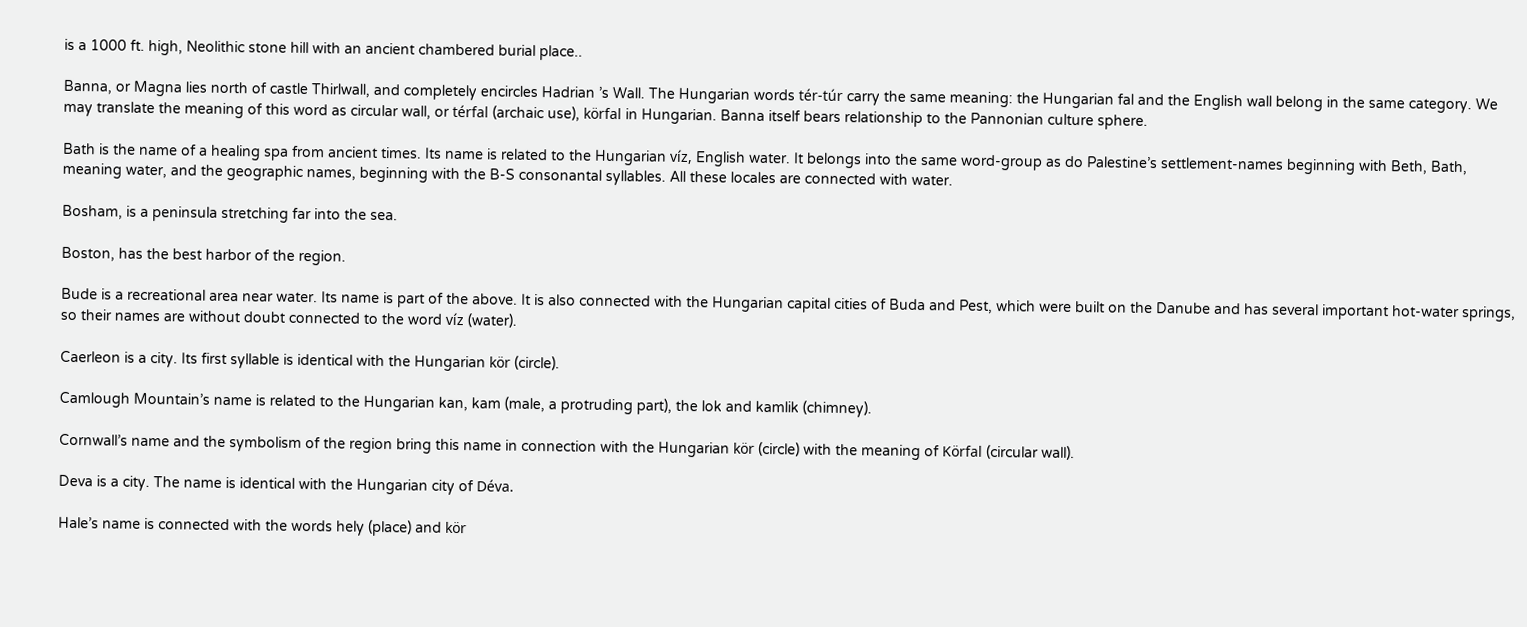is a 1000 ft. high, Neolithic stone hill with an ancient chambered burial place..

Banna, or Magna lies north of castle Thirlwall, and completely encircles Hadrian ’s Wall. The Hungarian words tér-túr carry the same meaning: the Hungarian fal and the English wall belong in the same category. We may translate the meaning of this word as circular wall, or térfal (archaic use), körfal in Hungarian. Banna itself bears relationship to the Pannonian culture sphere.

Bath is the name of a healing spa from ancient times. Its name is related to the Hungarian víz, English water. It belongs into the same word-group as do Palestine’s settlement-names beginning with Beth, Bath, meaning water, and the geographic names, beginning with the B-S consonantal syllables. All these locales are connected with water.

Bosham, is a peninsula stretching far into the sea.

Boston, has the best harbor of the region.

Bude is a recreational area near water. Its name is part of the above. It is also connected with the Hungarian capital cities of Buda and Pest, which were built on the Danube and has several important hot-water springs, so their names are without doubt connected to the word víz (water).

Caerleon is a city. Its first syllable is identical with the Hungarian kör (circle).

Camlough Mountain’s name is related to the Hungarian kan, kam (male, a protruding part), the lok and kamlik (chimney).

Cornwall’s name and the symbolism of the region bring this name in connection with the Hungarian kör (circle) with the meaning of Körfal (circular wall).

Deva is a city. The name is identical with the Hungarian city of Déva.

Hale’s name is connected with the words hely (place) and kör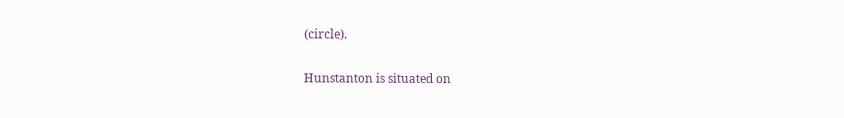(circle).

Hunstanton is situated on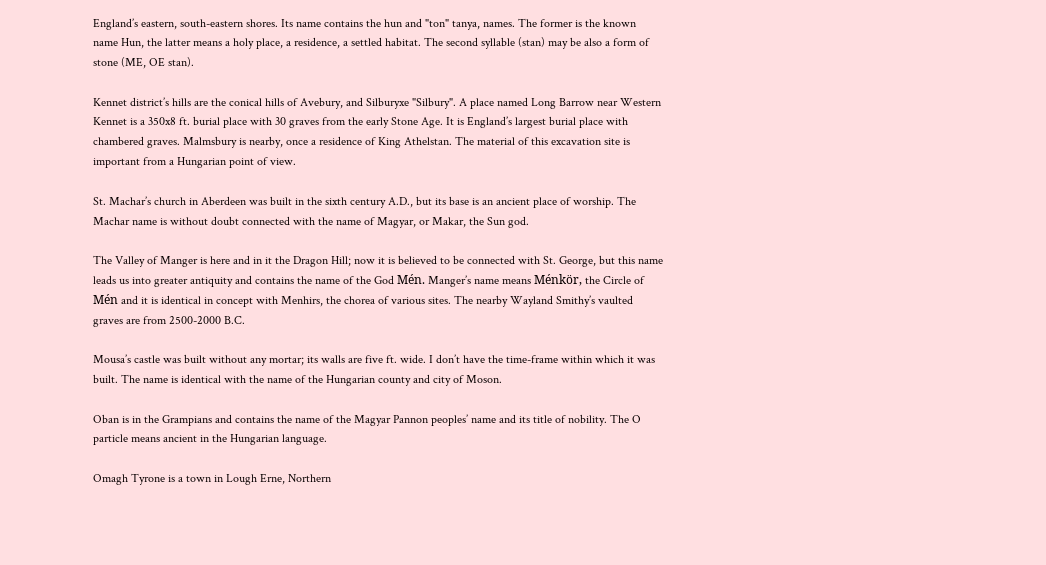England’s eastern, south-eastern shores. Its name contains the hun and "ton" tanya, names. The former is the known name Hun, the latter means a holy place, a residence, a settled habitat. The second syllable (stan) may be also a form of stone (ME, OE stan).

Kennet district’s hills are the conical hills of Avebury, and Silburyxe "Silbury". A place named Long Barrow near Western Kennet is a 350x8 ft. burial place with 30 graves from the early Stone Age. It is England’s largest burial place with chambered graves. Malmsbury is nearby, once a residence of King Athelstan. The material of this excavation site is important from a Hungarian point of view.

St. Machar’s church in Aberdeen was built in the sixth century A.D., but its base is an ancient place of worship. The Machar name is without doubt connected with the name of Magyar, or Makar, the Sun god.

The Valley of Manger is here and in it the Dragon Hill; now it is believed to be connected with St. George, but this name leads us into greater antiquity and contains the name of the God Mén. Manger’s name means Ménkör, the Circle of Mén and it is identical in concept with Menhirs, the chorea of various sites. The nearby Wayland Smithy’s vaulted graves are from 2500-2000 B.C.

Mousa’s castle was built without any mortar; its walls are five ft. wide. I don’t have the time-frame within which it was built. The name is identical with the name of the Hungarian county and city of Moson.

Oban is in the Grampians and contains the name of the Magyar Pannon peoples’ name and its title of nobility. The O particle means ancient in the Hungarian language.

Omagh Tyrone is a town in Lough Erne, Northern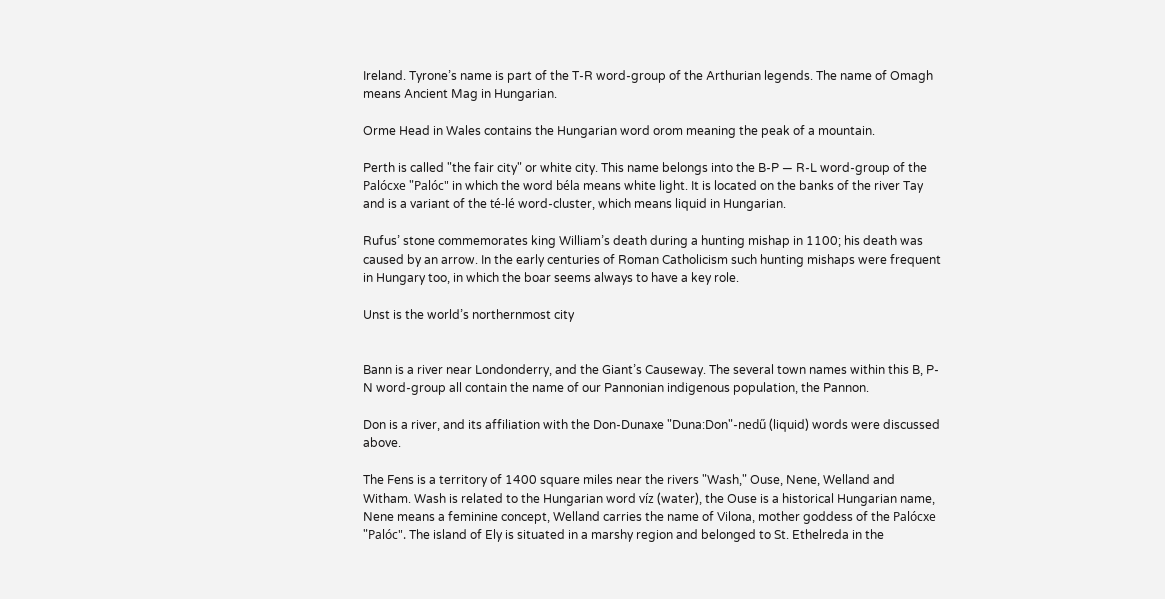Ireland. Tyrone’s name is part of the T-R word-group of the Arthurian legends. The name of Omagh means Ancient Mag in Hungarian.

Orme Head in Wales contains the Hungarian word orom meaning the peak of a mountain.

Perth is called "the fair city" or white city. This name belongs into the B-P — R-L word-group of the Palócxe "Palóc" in which the word béla means white light. It is located on the banks of the river Tay and is a variant of the té-lé word-cluster, which means liquid in Hungarian.

Rufus’ stone commemorates king William’s death during a hunting mishap in 1100; his death was caused by an arrow. In the early centuries of Roman Catholicism such hunting mishaps were frequent in Hungary too, in which the boar seems always to have a key role.

Unst is the world’s northernmost city


Bann is a river near Londonderry, and the Giant’s Causeway. The several town names within this B, P-N word-group all contain the name of our Pannonian indigenous population, the Pannon.

Don is a river, and its affiliation with the Don-Dunaxe "Duna:Don"-nedű (liquid) words were discussed above.

The Fens is a territory of 1400 square miles near the rivers "Wash," Ouse, Nene, Welland and Witham. Wash is related to the Hungarian word víz (water), the Ouse is a historical Hungarian name, Nene means a feminine concept, Welland carries the name of Vilona, mother goddess of the Palócxe "Palóc". The island of Ely is situated in a marshy region and belonged to St. Ethelreda in the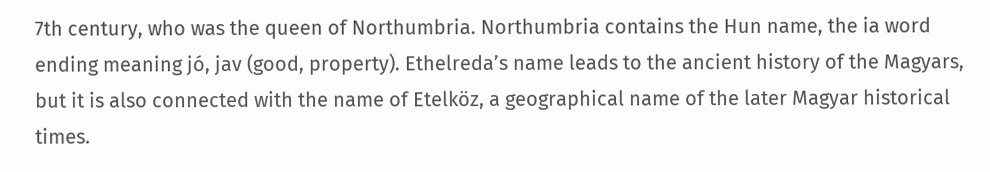7th century, who was the queen of Northumbria. Northumbria contains the Hun name, the ia word ending meaning jó, jav (good, property). Ethelreda’s name leads to the ancient history of the Magyars, but it is also connected with the name of Etelköz, a geographical name of the later Magyar historical times.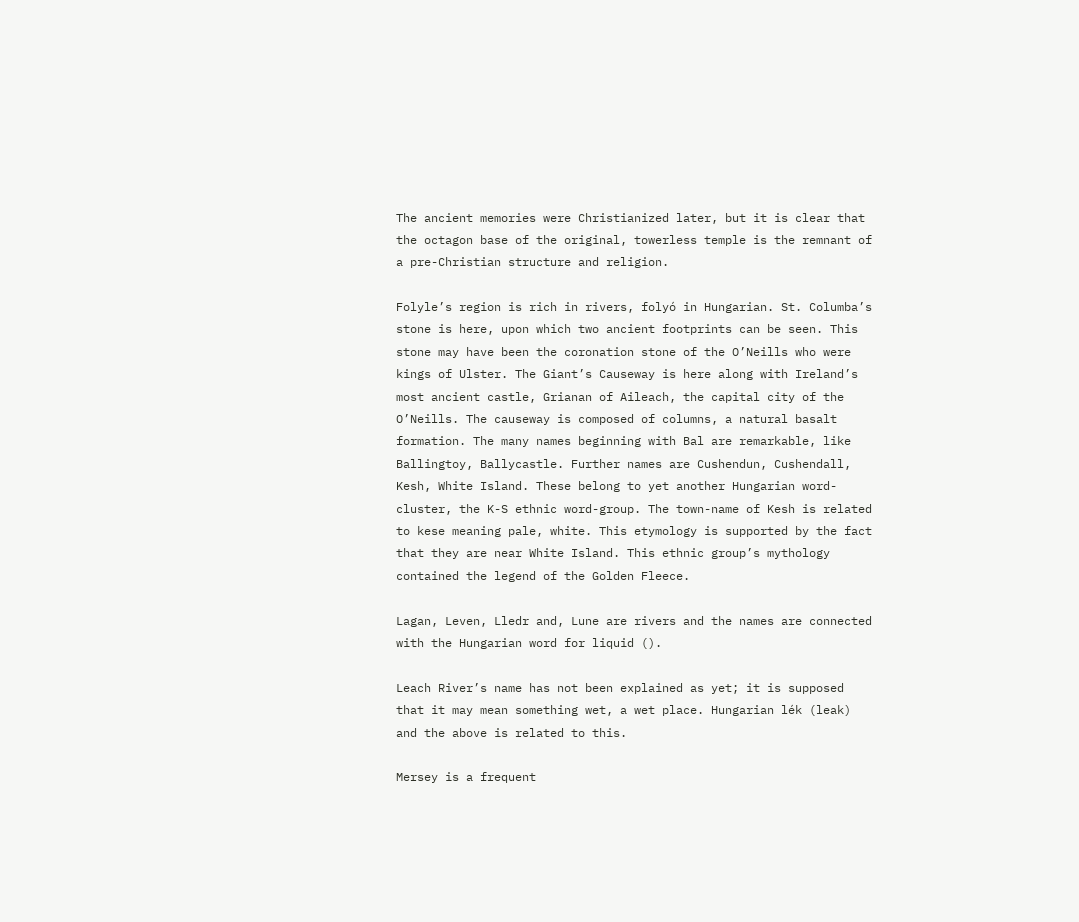The ancient memories were Christianized later, but it is clear that the octagon base of the original, towerless temple is the remnant of a pre-Christian structure and religion.

Folyle’s region is rich in rivers, folyó in Hungarian. St. Columba’s stone is here, upon which two ancient footprints can be seen. This stone may have been the coronation stone of the O’Neills who were kings of Ulster. The Giant’s Causeway is here along with Ireland’s most ancient castle, Grianan of Aileach, the capital city of the O’Neills. The causeway is composed of columns, a natural basalt formation. The many names beginning with Bal are remarkable, like Ballingtoy, Ballycastle. Further names are Cushendun, Cushendall, Kesh, White Island. These belong to yet another Hungarian word-cluster, the K-S ethnic word-group. The town-name of Kesh is related to kese meaning pale, white. This etymology is supported by the fact that they are near White Island. This ethnic group’s mythology contained the legend of the Golden Fleece.

Lagan, Leven, Lledr and, Lune are rivers and the names are connected with the Hungarian word for liquid ().

Leach River’s name has not been explained as yet; it is supposed that it may mean something wet, a wet place. Hungarian lék (leak) and the above is related to this.

Mersey is a frequent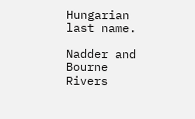Hungarian last name.

Nadder and Bourne Rivers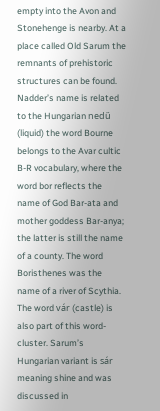empty into the Avon and Stonehenge is nearby. At a place called Old Sarum the remnants of prehistoric structures can be found. Nadder’s name is related to the Hungarian nedű (liquid) the word Bourne belongs to the Avar cultic B-R vocabulary, where the word bor reflects the name of God Bar-ata and mother goddess Bar-anya; the latter is still the name of a county. The word Boristhenes was the name of a river of Scythia. The word vár (castle) is also part of this word-cluster. Sarum’s Hungarian variant is sár meaning shine and was discussed in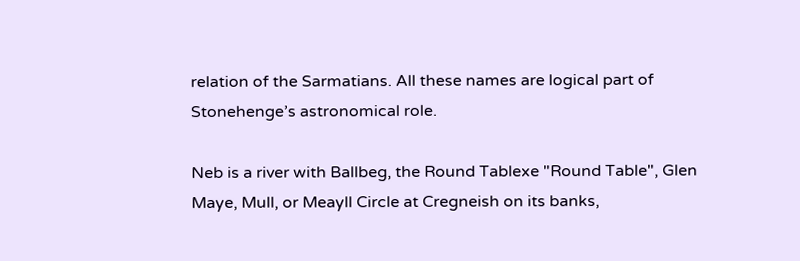relation of the Sarmatians. All these names are logical part of Stonehenge’s astronomical role.

Neb is a river with Ballbeg, the Round Tablexe "Round Table", Glen Maye, Mull, or Meayll Circle at Cregneish on its banks,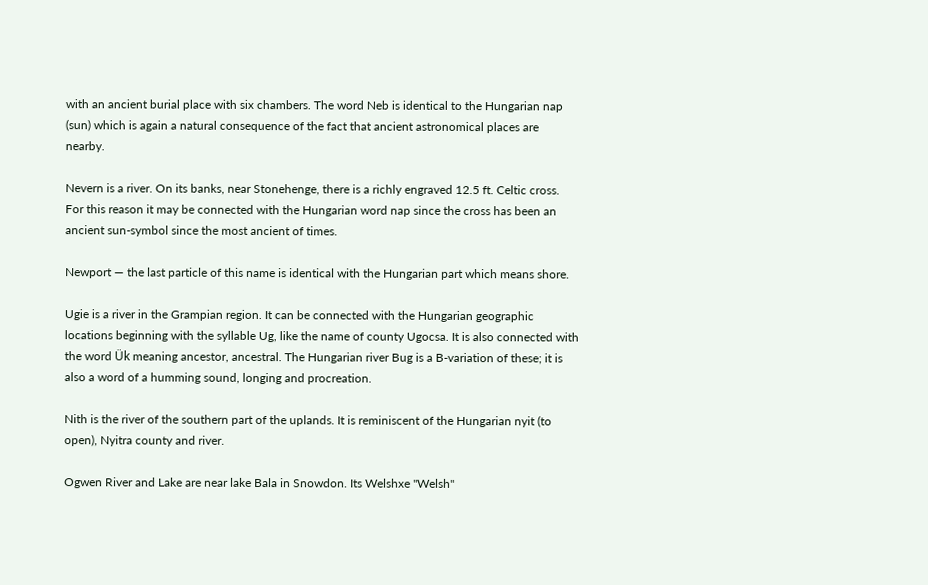with an ancient burial place with six chambers. The word Neb is identical to the Hungarian nap (sun) which is again a natural consequence of the fact that ancient astronomical places are nearby.

Nevern is a river. On its banks, near Stonehenge, there is a richly engraved 12.5 ft. Celtic cross. For this reason it may be connected with the Hungarian word nap since the cross has been an ancient sun-symbol since the most ancient of times.

Newport — the last particle of this name is identical with the Hungarian part which means shore.

Ugie is a river in the Grampian region. It can be connected with the Hungarian geographic locations beginning with the syllable Ug, like the name of county Ugocsa. It is also connected with the word Ük meaning ancestor, ancestral. The Hungarian river Bug is a B-variation of these; it is also a word of a humming sound, longing and procreation.

Nith is the river of the southern part of the uplands. It is reminiscent of the Hungarian nyit (to open), Nyitra county and river.

Ogwen River and Lake are near lake Bala in Snowdon. Its Welshxe "Welsh"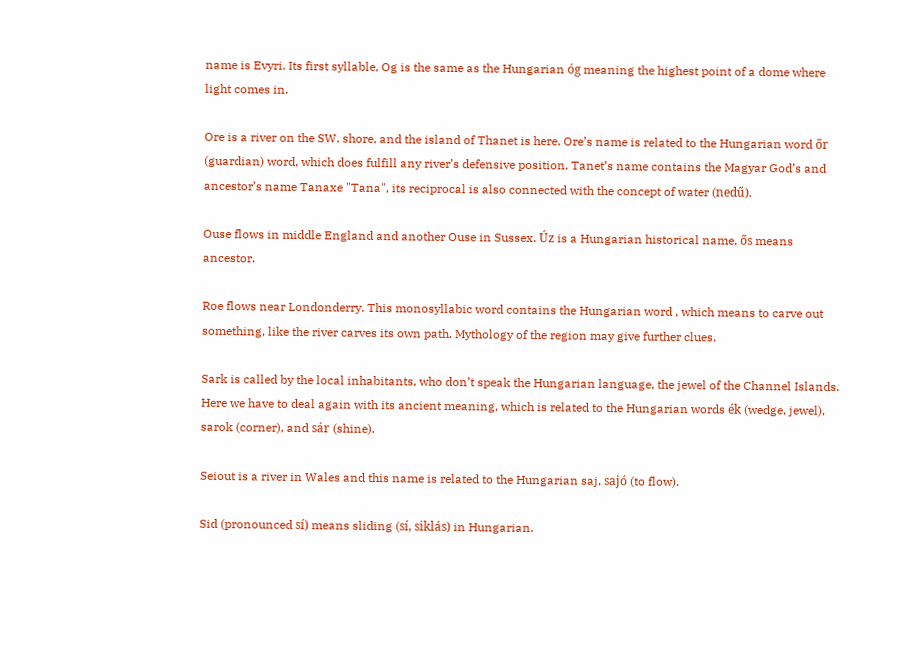name is Evyri. Its first syllable, Og is the same as the Hungarian óg meaning the highest point of a dome where light comes in.

Ore is a river on the SW. shore, and the island of Thanet is here. Ore’s name is related to the Hungarian word őr (guardian) word, which does fulfill any river’s defensive position. Tanet’s name contains the Magyar God’s and ancestor’s name Tanaxe "Tana", its reciprocal is also connected with the concept of water (nedű).

Ouse flows in middle England and another Ouse in Sussex. Úz is a Hungarian historical name, ős means ancestor.

Roe flows near Londonderry. This monosyllabic word contains the Hungarian word , which means to carve out something, like the river carves its own path. Mythology of the region may give further clues.

Sark is called by the local inhabitants, who don’t speak the Hungarian language, the jewel of the Channel Islands. Here we have to deal again with its ancient meaning, which is related to the Hungarian words ék (wedge, jewel), sarok (corner), and sár (shine).

Seiout is a river in Wales and this name is related to the Hungarian saj, sajó (to flow).

Sid (pronounced sí) means sliding (sí, siklás) in Hungarian.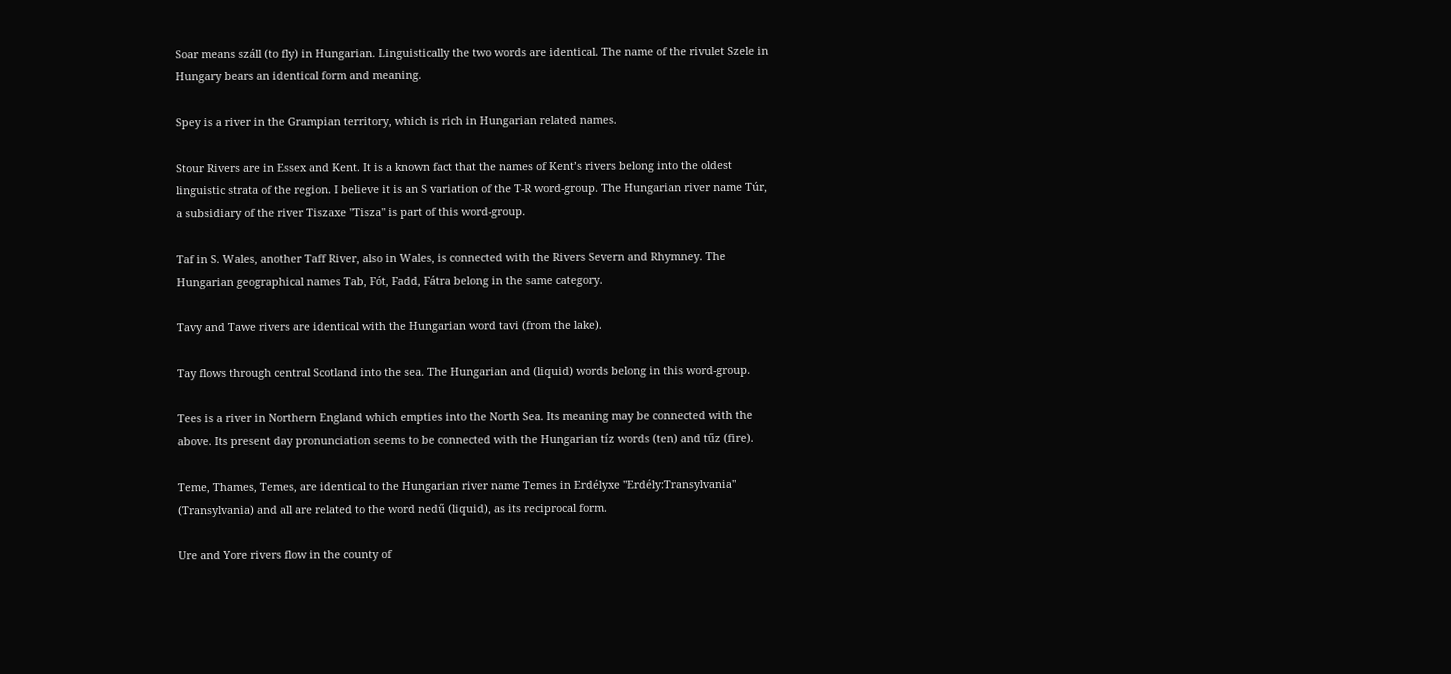Soar means száll (to fly) in Hungarian. Linguistically the two words are identical. The name of the rivulet Szele in Hungary bears an identical form and meaning.

Spey is a river in the Grampian territory, which is rich in Hungarian related names.

Stour Rivers are in Essex and Kent. It is a known fact that the names of Kent’s rivers belong into the oldest linguistic strata of the region. I believe it is an S variation of the T-R word-group. The Hungarian river name Túr, a subsidiary of the river Tiszaxe "Tisza" is part of this word-group.

Taf in S. Wales, another Taff River, also in Wales, is connected with the Rivers Severn and Rhymney. The Hungarian geographical names Tab, Fót, Fadd, Fátra belong in the same category.

Tavy and Tawe rivers are identical with the Hungarian word tavi (from the lake).

Tay flows through central Scotland into the sea. The Hungarian and (liquid) words belong in this word-group.

Tees is a river in Northern England which empties into the North Sea. Its meaning may be connected with the above. Its present day pronunciation seems to be connected with the Hungarian tíz words (ten) and tűz (fire).

Teme, Thames, Temes, are identical to the Hungarian river name Temes in Erdélyxe "Erdély:Transylvania" (Transylvania) and all are related to the word nedű (liquid), as its reciprocal form.

Ure and Yore rivers flow in the county of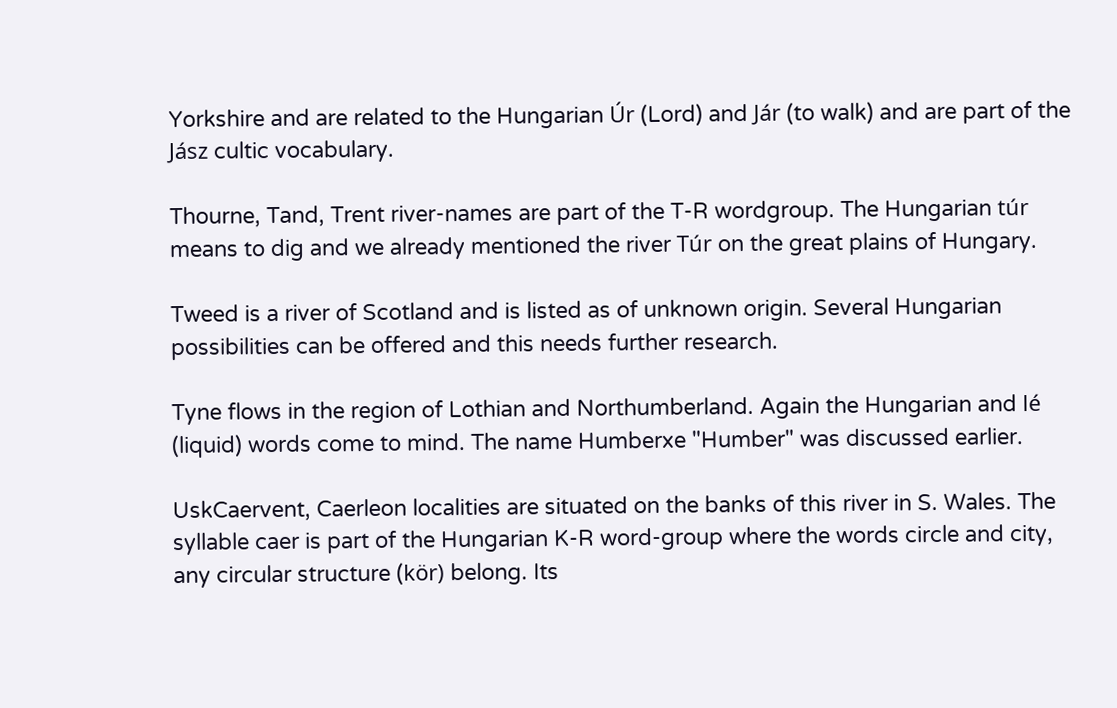Yorkshire and are related to the Hungarian Úr (Lord) and Jár (to walk) and are part of the Jász cultic vocabulary.

Thourne, Tand, Trent river-names are part of the T-R wordgroup. The Hungarian túr means to dig and we already mentioned the river Túr on the great plains of Hungary.

Tweed is a river of Scotland and is listed as of unknown origin. Several Hungarian possibilities can be offered and this needs further research.

Tyne flows in the region of Lothian and Northumberland. Again the Hungarian and lé (liquid) words come to mind. The name Humberxe "Humber" was discussed earlier.

UskCaervent, Caerleon localities are situated on the banks of this river in S. Wales. The syllable caer is part of the Hungarian K-R word-group where the words circle and city, any circular structure (kör) belong. Its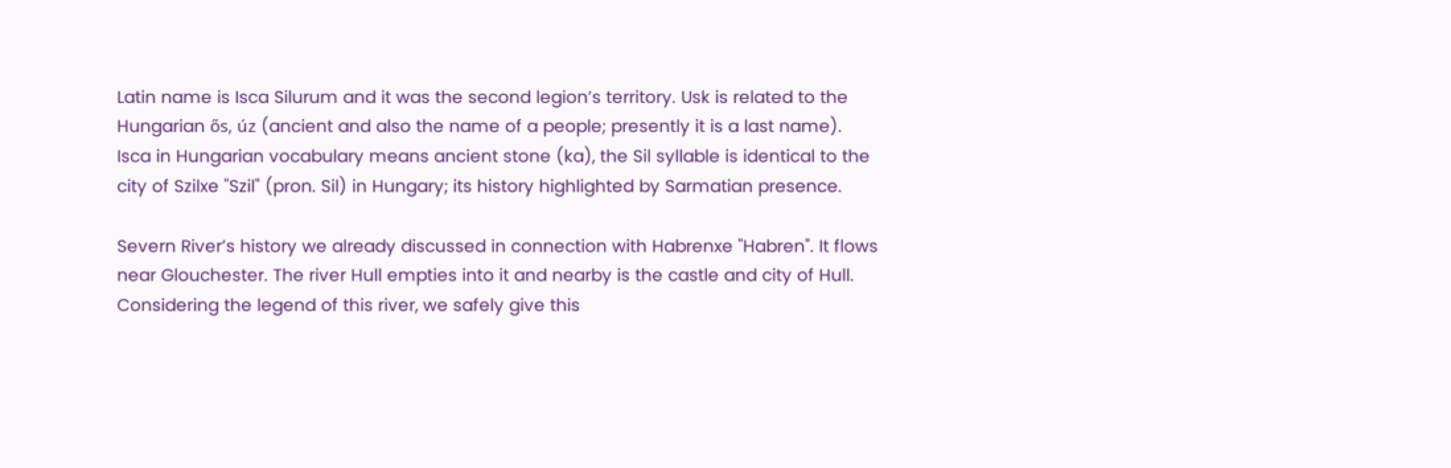Latin name is Isca Silurum and it was the second legion’s territory. Usk is related to the Hungarian ős, úz (ancient and also the name of a people; presently it is a last name). Isca in Hungarian vocabulary means ancient stone (ka), the Sil syllable is identical to the city of Szilxe "Szil" (pron. Sil) in Hungary; its history highlighted by Sarmatian presence.

Severn River’s history we already discussed in connection with Habrenxe "Habren". It flows near Glouchester. The river Hull empties into it and nearby is the castle and city of Hull. Considering the legend of this river, we safely give this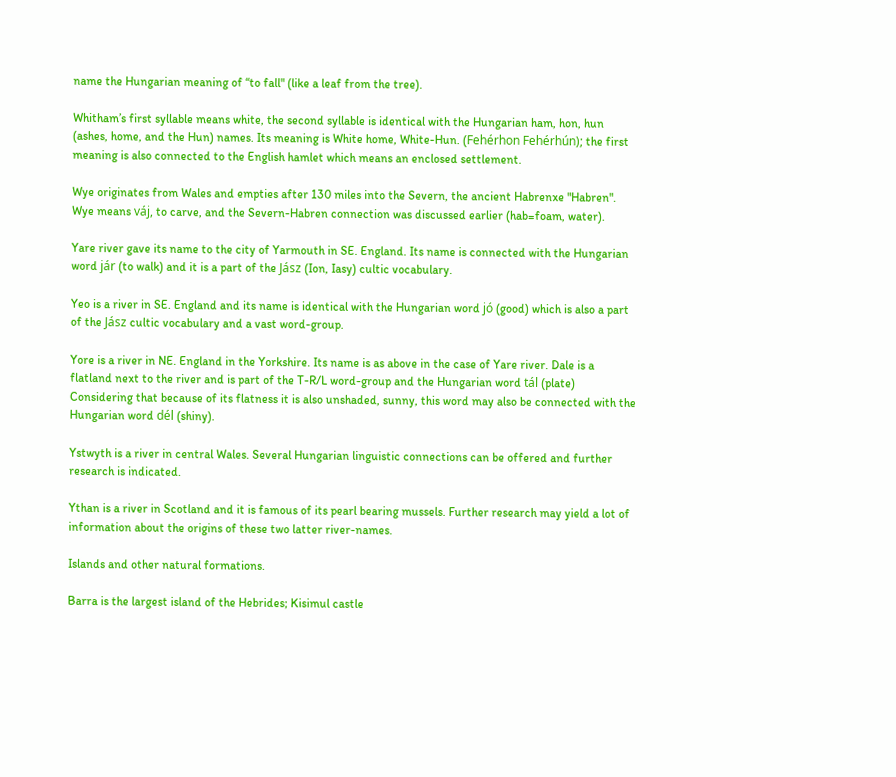name the Hungarian meaning of “to fall" (like a leaf from the tree).

Whitham’s first syllable means white, the second syllable is identical with the Hungarian ham, hon, hun (ashes, home, and the Hun) names. Its meaning is White home, White-Hun. (Fehérhon Fehérhún); the first meaning is also connected to the English hamlet which means an enclosed settlement.

Wye originates from Wales and empties after 130 miles into the Severn, the ancient Habrenxe "Habren". Wye means váj, to carve, and the Severn-Habren connection was discussed earlier (hab=foam, water).

Yare river gave its name to the city of Yarmouth in SE. England. Its name is connected with the Hungarian word jár (to walk) and it is a part of the Jász (Ion, Iasy) cultic vocabulary.

Yeo is a river in SE. England and its name is identical with the Hungarian word jó (good) which is also a part of the Jász cultic vocabulary and a vast word-group.

Yore is a river in NE. England in the Yorkshire. Its name is as above in the case of Yare river. Dale is a flatland next to the river and is part of the T-R/L word-group and the Hungarian word tál (plate) Considering that because of its flatness it is also unshaded, sunny, this word may also be connected with the Hungarian word dél (shiny).

Ystwyth is a river in central Wales. Several Hungarian linguistic connections can be offered and further research is indicated.

Ythan is a river in Scotland and it is famous of its pearl bearing mussels. Further research may yield a lot of information about the origins of these two latter river-names.

Islands and other natural formations.

Barra is the largest island of the Hebrides; Kisimul castle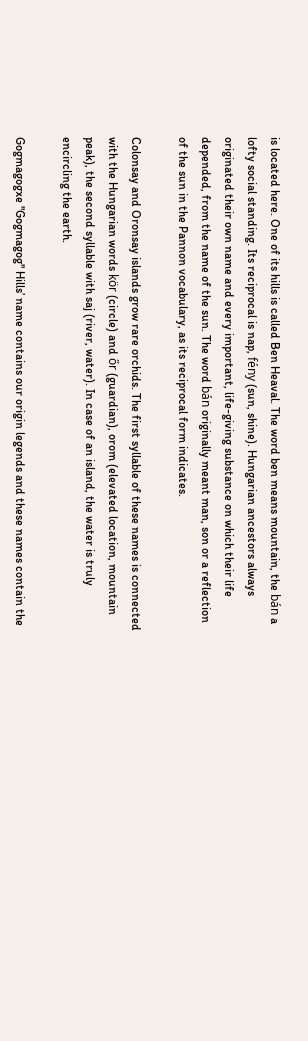is located here. One of its hills is called Ben Heaval. The word ben means mountain, the bán a lofty social standing. Its reciprocal is nap, fény (sun, shine). Hungarian ancestors always originated their own name and every important, life-giving substance on which their life depended, from the name of the sun. The word bán originally meant man, son or a reflection of the sun in the Pannon vocabulary, as its reciprocal form indicates.

Colonsay and Oronsay islands grow rare orchids. The first syllable of these names is connected with the Hungarian words kör (circle) and őr (guardian), orom (elevated location, mountain peak), the second syllable with saj (river, water). In case of an island, the water is truly encircling the earth.

Gogmagogxe "Gogmagog" Hills’ name contains our origin legends and these names contain the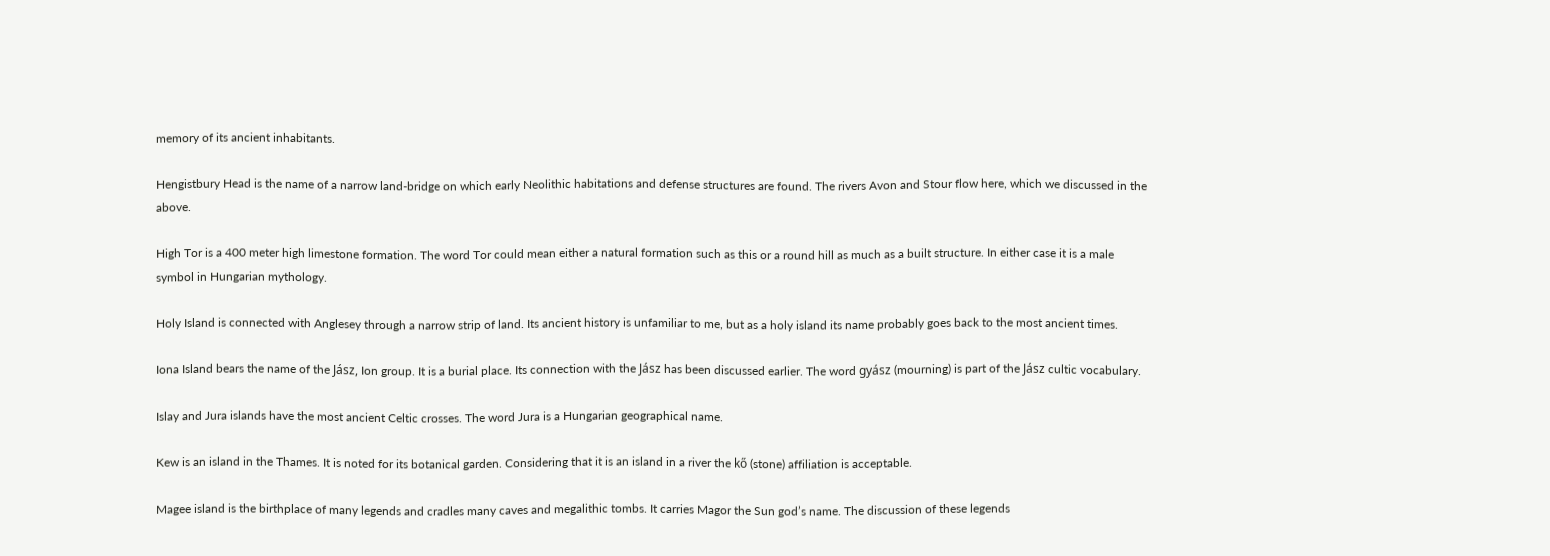memory of its ancient inhabitants.

Hengistbury Head is the name of a narrow land-bridge on which early Neolithic habitations and defense structures are found. The rivers Avon and Stour flow here, which we discussed in the above.

High Tor is a 400 meter high limestone formation. The word Tor could mean either a natural formation such as this or a round hill as much as a built structure. In either case it is a male symbol in Hungarian mythology.

Holy Island is connected with Anglesey through a narrow strip of land. Its ancient history is unfamiliar to me, but as a holy island its name probably goes back to the most ancient times.

Iona Island bears the name of the Jász, Ion group. It is a burial place. Its connection with the Jász has been discussed earlier. The word gyász (mourning) is part of the Jász cultic vocabulary.

Islay and Jura islands have the most ancient Celtic crosses. The word Jura is a Hungarian geographical name.

Kew is an island in the Thames. It is noted for its botanical garden. Considering that it is an island in a river the kő (stone) affiliation is acceptable.

Magee island is the birthplace of many legends and cradles many caves and megalithic tombs. It carries Magor the Sun god’s name. The discussion of these legends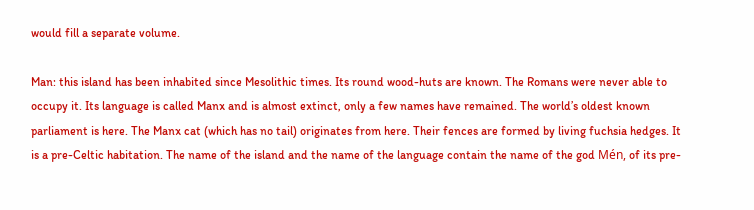would fill a separate volume.

Man: this island has been inhabited since Mesolithic times. Its round wood-huts are known. The Romans were never able to occupy it. Its language is called Manx and is almost extinct, only a few names have remained. The world’s oldest known parliament is here. The Manx cat (which has no tail) originates from here. Their fences are formed by living fuchsia hedges. It is a pre-Celtic habitation. The name of the island and the name of the language contain the name of the god Mén, of its pre-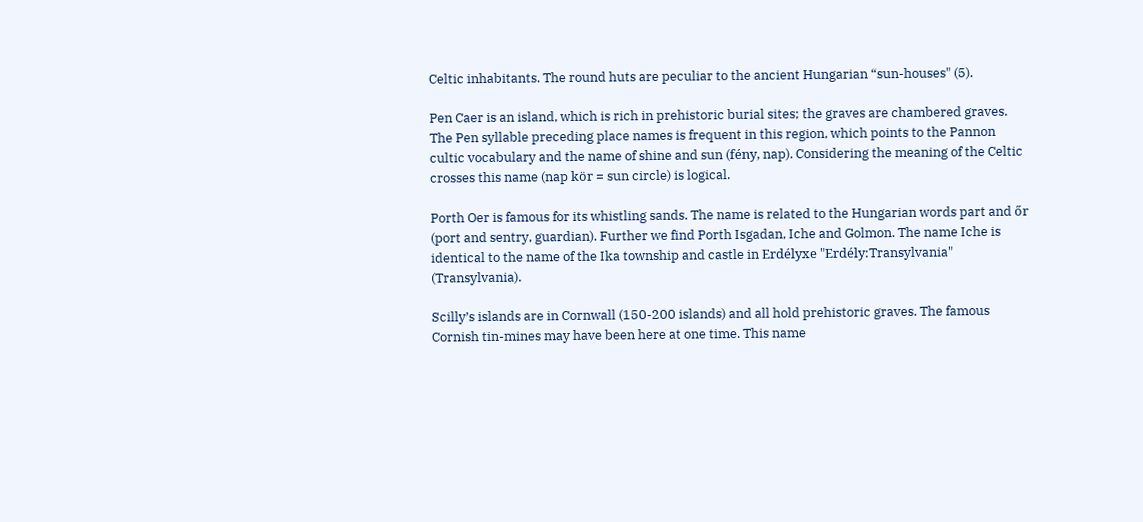Celtic inhabitants. The round huts are peculiar to the ancient Hungarian “sun-houses" (5).

Pen Caer is an island, which is rich in prehistoric burial sites; the graves are chambered graves. The Pen syllable preceding place names is frequent in this region, which points to the Pannon cultic vocabulary and the name of shine and sun (fény, nap). Considering the meaning of the Celtic crosses this name (nap kör = sun circle) is logical.

Porth Oer is famous for its whistling sands. The name is related to the Hungarian words part and őr (port and sentry, guardian). Further we find Porth Isgadan, Iche and Golmon. The name Iche is identical to the name of the Ika township and castle in Erdélyxe "Erdély:Transylvania" (Transylvania).

Scilly’s islands are in Cornwall (150-200 islands) and all hold prehistoric graves. The famous Cornish tin-mines may have been here at one time. This name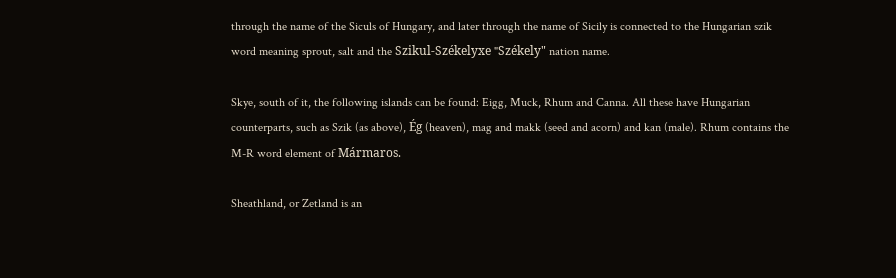through the name of the Siculs of Hungary, and later through the name of Sicily is connected to the Hungarian szik word meaning sprout, salt and the Szikul-Székelyxe "Székely" nation name.

Skye, south of it, the following islands can be found: Eigg, Muck, Rhum and Canna. All these have Hungarian counterparts, such as Szik (as above), Ég (heaven), mag and makk (seed and acorn) and kan (male). Rhum contains the M-R word element of Mármaros.

Sheathland, or Zetland is an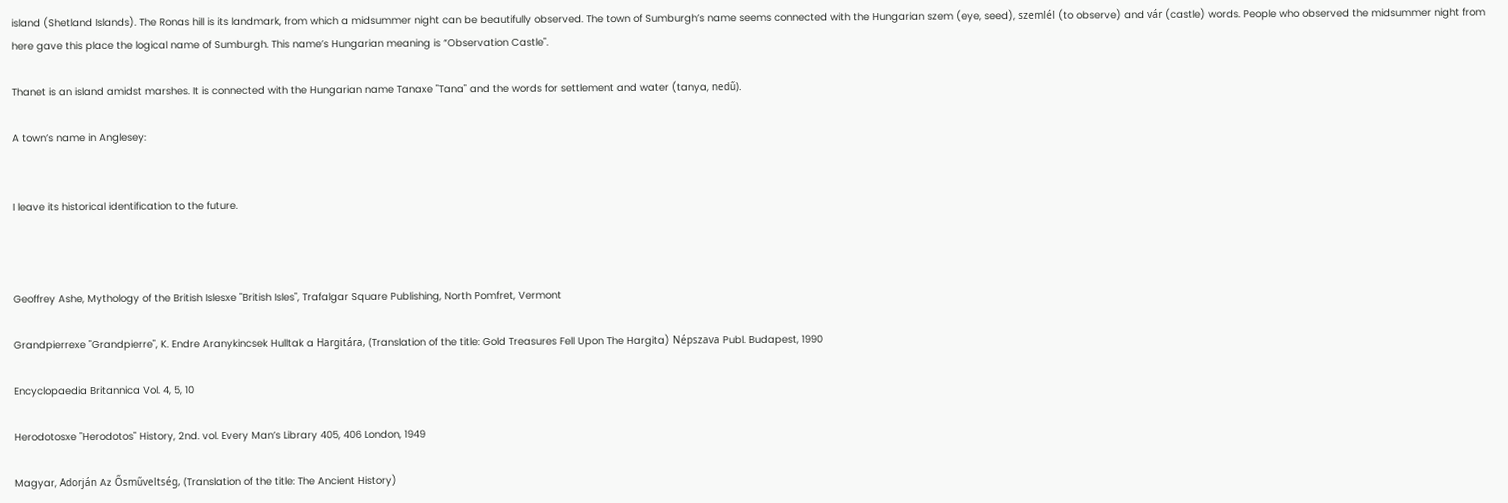island (Shetland Islands). The Ronas hill is its landmark, from which a midsummer night can be beautifully observed. The town of Sumburgh’s name seems connected with the Hungarian szem (eye, seed), szemlél (to observe) and vár (castle) words. People who observed the midsummer night from here gave this place the logical name of Sumburgh. This name’s Hungarian meaning is “Observation Castle".

Thanet is an island amidst marshes. It is connected with the Hungarian name Tanaxe "Tana" and the words for settlement and water (tanya, nedű).

A town’s name in Anglesey:


I leave its historical identification to the future.



Geoffrey Ashe, Mythology of the British Islesxe "British Isles", Trafalgar Square Publishing, North Pomfret, Vermont

Grandpierrexe "Grandpierre", K. Endre Aranykincsek Hulltak a Hargitára, (Translation of the title: Gold Treasures Fell Upon The Hargita) Népszava Publ. Budapest, 1990

Encyclopaedia Britannica Vol. 4, 5, 10

Herodotosxe "Herodotos" History, 2nd. vol. Every Man’s Library 405, 406 London, 1949

Magyar, Adorján Az Ősműveltség, (Translation of the title: The Ancient History)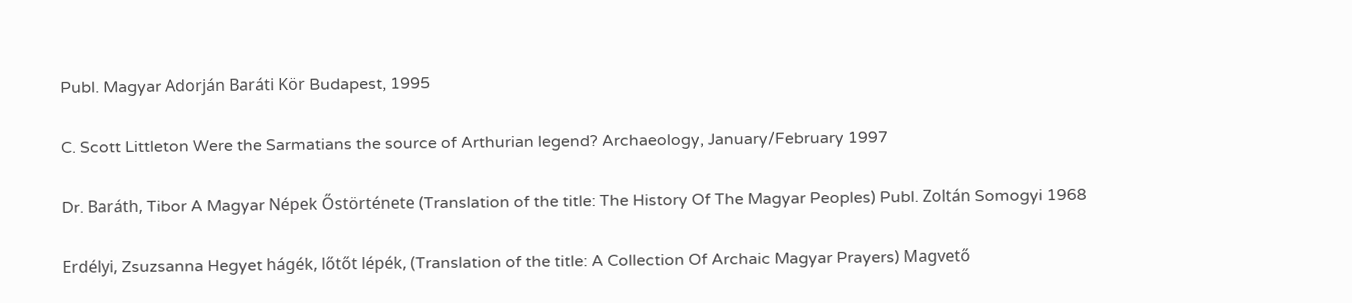Publ. Magyar Adorján Baráti Kör Budapest, 1995

C. Scott Littleton Were the Sarmatians the source of Arthurian legend? Archaeology, January/February 1997

Dr. Baráth, Tibor A Magyar Népek Őstörténete (Translation of the title: The History Of The Magyar Peoples) Publ. Zoltán Somogyi 1968

Erdélyi, Zsuzsanna Hegyet hágék, lőtőt lépék, (Translation of the title: A Collection Of Archaic Magyar Prayers) Magvető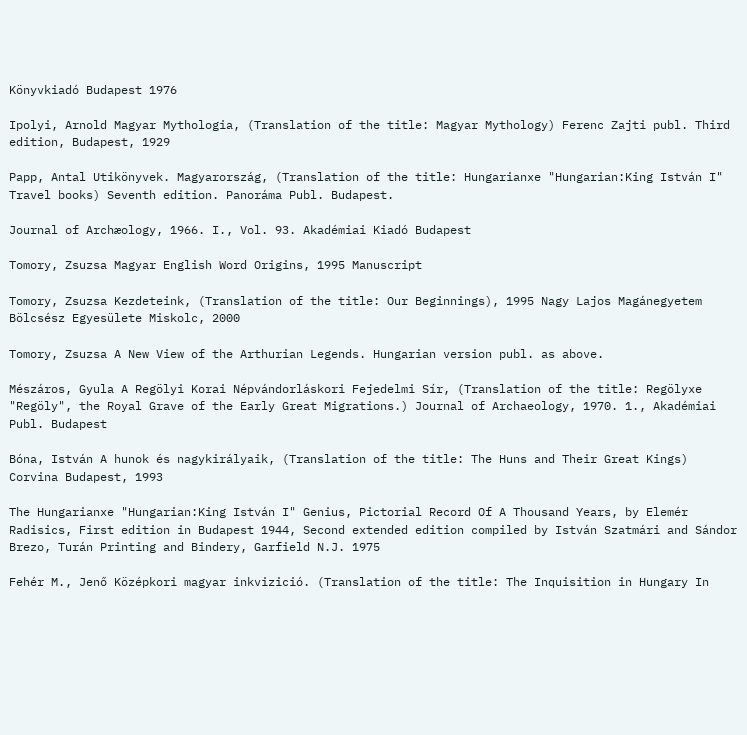Könyvkiadó Budapest 1976

Ipolyi, Arnold Magyar Mythologia, (Translation of the title: Magyar Mythology) Ferenc Zajti publ. Third edition, Budapest, 1929

Papp, Antal Utikönyvek. Magyarország, (Translation of the title: Hungarianxe "Hungarian:King István I" Travel books) Seventh edition. Panoráma Publ. Budapest.

Journal of Archæology, 1966. I., Vol. 93. Akadémiai Kiadó Budapest

Tomory, Zsuzsa Magyar English Word Origins, 1995 Manuscript

Tomory, Zsuzsa Kezdeteink, (Translation of the title: Our Beginnings), 1995 Nagy Lajos Magánegyetem Bölcsész Egyesülete Miskolc, 2000

Tomory, Zsuzsa A New View of the Arthurian Legends. Hungarian version publ. as above.

Mészáros, Gyula A Regölyi Korai Népvándorláskori Fejedelmi Sír, (Translation of the title: Regölyxe "Regöly", the Royal Grave of the Early Great Migrations.) Journal of Archaeology, 1970. 1., Akadémiai Publ. Budapest

Bóna, István A hunok és nagykirályaik, (Translation of the title: The Huns and Their Great Kings) Corvina Budapest, 1993

The Hungarianxe "Hungarian:King István I" Genius, Pictorial Record Of A Thousand Years, by Elemér Radisics, First edition in Budapest 1944, Second extended edition compiled by István Szatmári and Sándor Brezo, Turán Printing and Bindery, Garfield N.J. 1975

Fehér M., Jenő Középkori magyar inkvizició. (Translation of the title: The Inquisition in Hungary In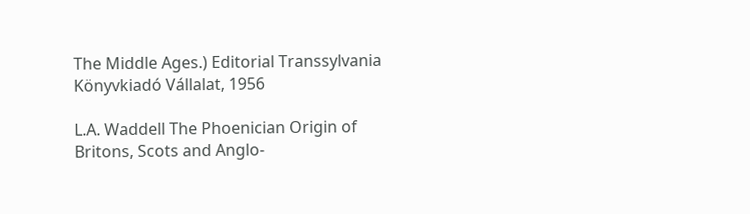The Middle Ages.) Editorial Transsylvania Könyvkiadó Vállalat, 1956

L.A. Waddell The Phoenician Origin of Britons, Scots and Anglo-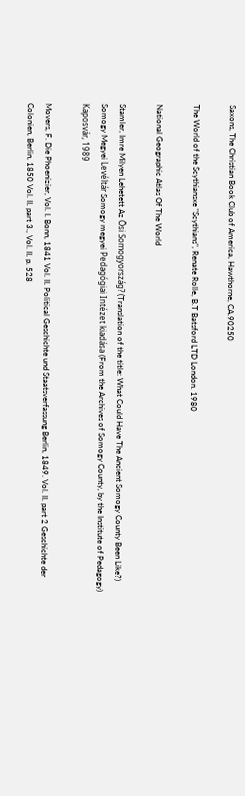Saxons, The Christian Book Club of America, Hawthorne, CA.90250

The World of the Scythiansxe "Scythians", Renate Rolle, B.T Batsford LTD London. 1980

National Geographic Atlas Of The World

Stamler, Imre Milyen Lehetett Az Ősi Somogyország? (Translation of the title: What Could Have The Ancient Somogy County Been Like?) Somogy Megyei Levéltár Somogy megyei Pedagógiai Intézet kiadása (From the Archives of Somogy County, by the Institute of Pedagogy) Kaposvár, 1989

Movers, F. Die Phoenizier, Vol. I. Bonn, 1841 Vol. II. Political Geschichte und Staatsverfassung Berlin, 1849. Vol. II. part 2 Geschichte der Colonien, Berlin, 1850 Vol. II. part 3., Vol. II. p. 528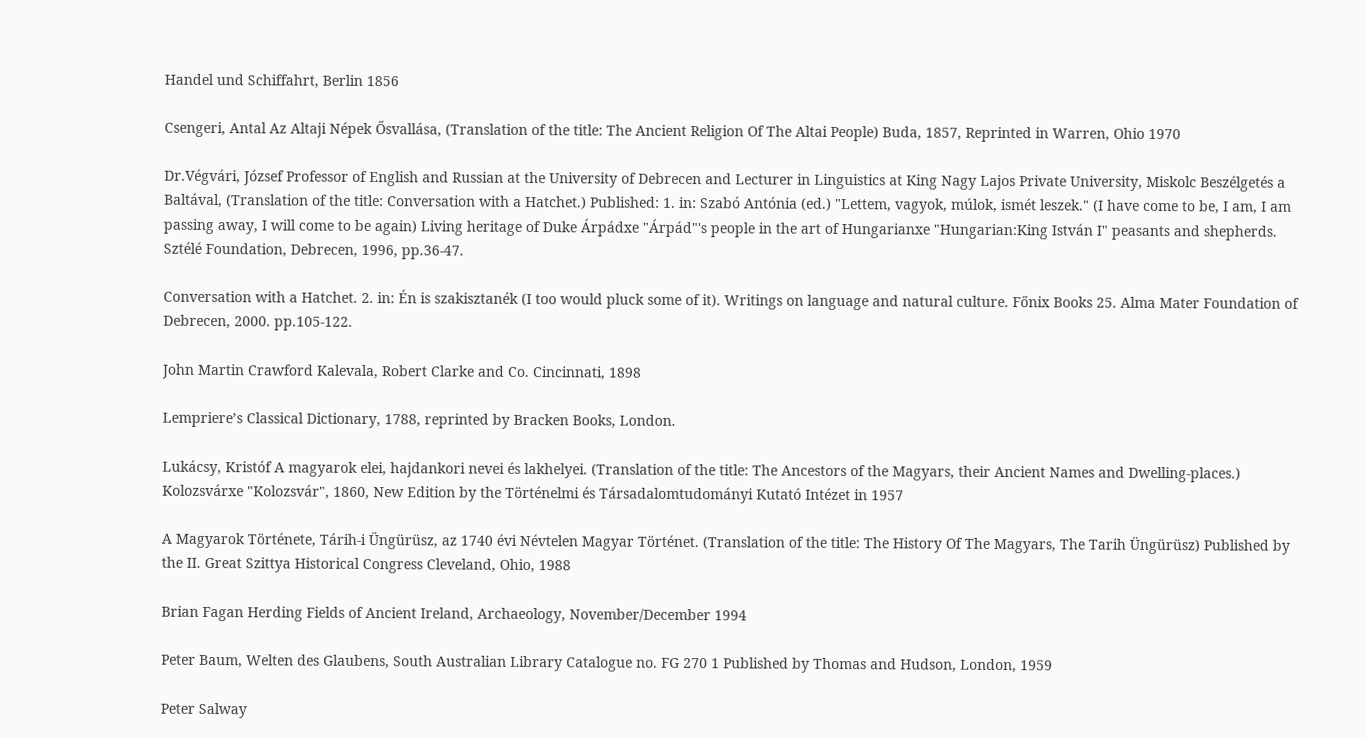Handel und Schiffahrt, Berlin 1856

Csengeri, Antal Az Altaji Népek Ősvallása, (Translation of the title: The Ancient Religion Of The Altai People) Buda, 1857, Reprinted in Warren, Ohio 1970

Dr.Végvári, József Professor of English and Russian at the University of Debrecen and Lecturer in Linguistics at King Nagy Lajos Private University, Miskolc Beszélgetés a Baltával, (Translation of the title: Conversation with a Hatchet.) Published: 1. in: Szabó Antónia (ed.) "Lettem, vagyok, múlok, ismét leszek." (I have come to be, I am, I am passing away, I will come to be again) Living heritage of Duke Árpádxe "Árpád"'s people in the art of Hungarianxe "Hungarian:King István I" peasants and shepherds. Sztélé Foundation, Debrecen, 1996, pp.36-47.

Conversation with a Hatchet. 2. in: Én is szakisztanék (I too would pluck some of it). Writings on language and natural culture. Főnix Books 25. Alma Mater Foundation of Debrecen, 2000. pp.105-122.

John Martin Crawford Kalevala, Robert Clarke and Co. Cincinnati, 1898

Lempriere’s Classical Dictionary, 1788, reprinted by Bracken Books, London.

Lukácsy, Kristóf A magyarok elei, hajdankori nevei és lakhelyei. (Translation of the title: The Ancestors of the Magyars, their Ancient Names and Dwelling-places.) Kolozsvárxe "Kolozsvár", 1860, New Edition by the Történelmi és Társadalomtudományi Kutató Intézet in 1957

A Magyarok Története, Tárih-i Üngürüsz, az 1740 évi Névtelen Magyar Történet. (Translation of the title: The History Of The Magyars, The Tarih Üngürüsz) Published by the II. Great Szittya Historical Congress Cleveland, Ohio, 1988

Brian Fagan Herding Fields of Ancient Ireland, Archaeology, November/December 1994

Peter Baum, Welten des Glaubens, South Australian Library Catalogue no. FG 270 1 Published by Thomas and Hudson, London, 1959

Peter Salway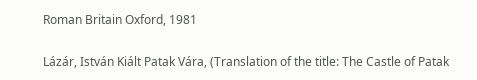Roman Britain Oxford, 1981

Lázár, István Kiált Patak Vára, (Translation of the title: The Castle of Patak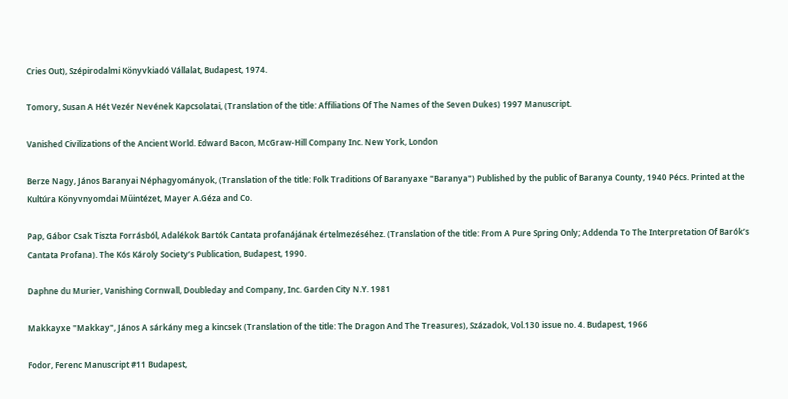Cries Out), Szépirodalmi Könyvkiadó Vállalat, Budapest, 1974.

Tomory, Susan A Hét Vezér Nevének Kapcsolatai, (Translation of the title: Affiliations Of The Names of the Seven Dukes) 1997 Manuscript.

Vanished Civilizations of the Ancient World. Edward Bacon, McGraw-Hill Company Inc. New York, London

Berze Nagy, János Baranyai Néphagyományok, (Translation of the title: Folk Traditions Of Baranyaxe "Baranya") Published by the public of Baranya County, 1940 Pécs. Printed at the Kultúra Könyvnyomdai Műintézet, Mayer A.Géza and Co.

Pap, Gábor Csak Tiszta Forrásból, Adalékok Bartók Cantata profanájának értelmezéséhez. (Translation of the title: From A Pure Spring Only; Addenda To The Interpretation Of Barók’s Cantata Profana). The Kós Károly Society’s Publication, Budapest, 1990.

Daphne du Murier, Vanishing Cornwall, Doubleday and Company, Inc. Garden City N.Y. 1981

Makkayxe "Makkay", János A sárkány meg a kincsek (Translation of the title: The Dragon And The Treasures), Századok, Vol.130 issue no. 4. Budapest, 1966

Fodor, Ferenc Manuscript #11 Budapest,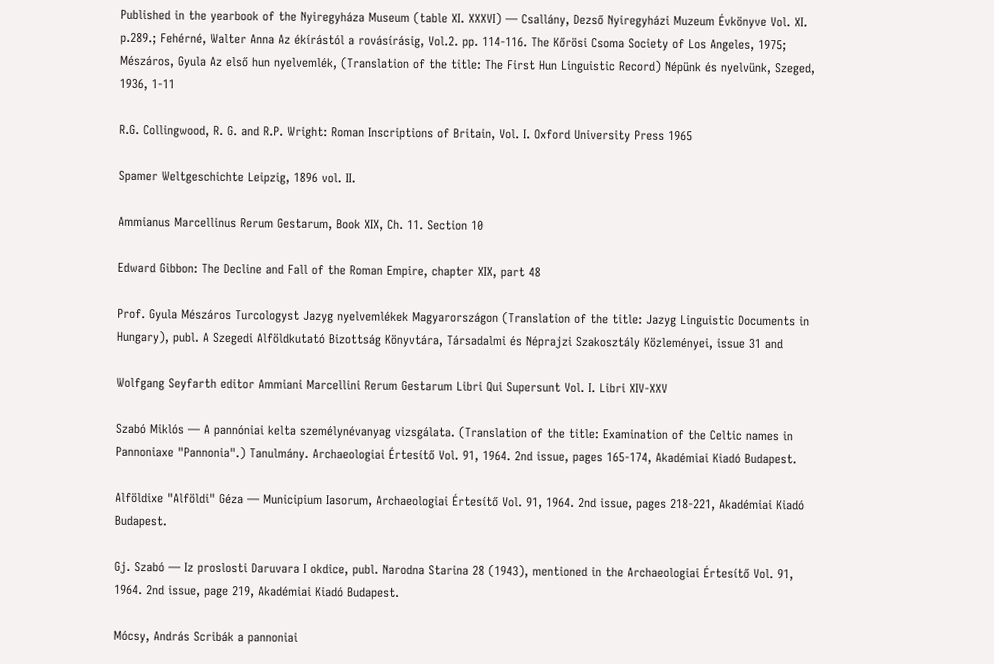Published in the yearbook of the Nyiregyháza Museum (table XI. XXXVI) — Csallány, Dezső Nyiregyházi Muzeum Évkönyve Vol. XI. p.289.; Fehérné, Walter Anna Az ékírástól a rovásírásig, Vol.2. pp. 114-116. The Kőrösi Csoma Society of Los Angeles, 1975; Mészáros, Gyula Az első hun nyelvemlék, (Translation of the title: The First Hun Linguistic Record) Népünk és nyelvünk, Szeged, 1936, 1-11

R.G. Collingwood, R. G. and R.P. Wright: Roman Inscriptions of Britain, Vol. I. Oxford University Press 1965

Spamer Weltgeschichte Leipzig, 1896 vol. II.

Ammianus Marcellinus Rerum Gestarum, Book XIX, Ch. 11. Section 10

Edward Gibbon: The Decline and Fall of the Roman Empire, chapter XIX, part 48

Prof. Gyula Mészáros Turcologyst Jazyg nyelvemlékek Magyarországon (Translation of the title: Jazyg Linguistic Documents in Hungary), publ. A Szegedi Alföldkutató Bizottság Könyvtára, Társadalmi és Néprajzi Szakosztály Közleményei, issue 31 and

Wolfgang Seyfarth editor Ammiani Marcellini Rerum Gestarum Libri Qui Supersunt Vol. I. Libri XIV-XXV

Szabó Miklós — A pannóniai kelta személynévanyag vizsgálata. (Translation of the title: Examination of the Celtic names in Pannoniaxe "Pannonia".) Tanulmány. Archaeologiai Értesítő Vol. 91, 1964. 2nd issue, pages 165-174, Akadémiai Kiadó Budapest.

Alföldixe "Alföldi" Géza — Municipium Iasorum, Archaeologiai Értesítő Vol. 91, 1964. 2nd issue, pages 218-221, Akadémiai Kiadó Budapest.

Gj. Szabó — Iz proslosti Daruvara I okdice, publ. Narodna Starina 28 (1943), mentioned in the Archaeologiai Értesítő Vol. 91, 1964. 2nd issue, page 219, Akadémiai Kiadó Budapest.

Mócsy, András Scribák a pannoniai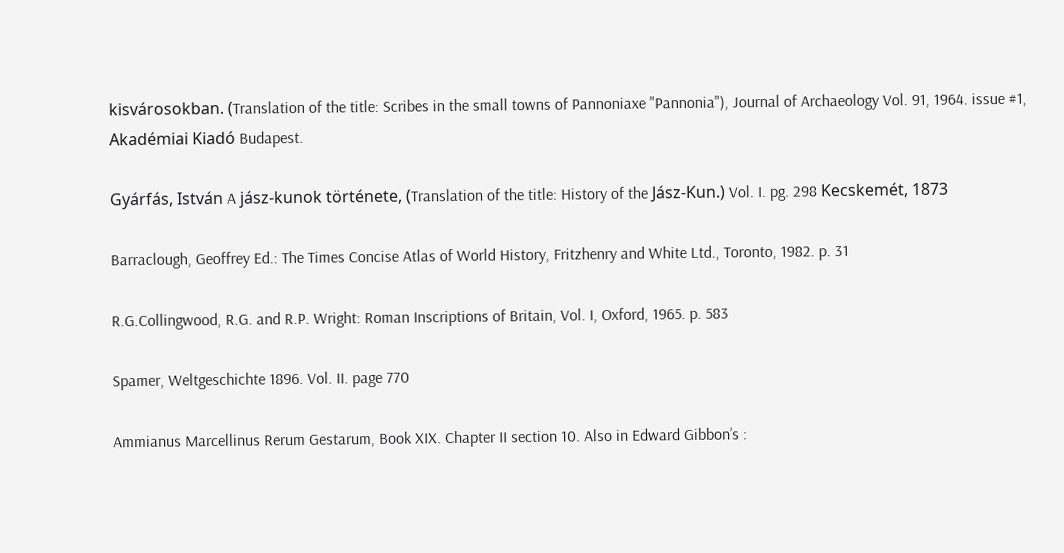kisvárosokban. (Translation of the title: Scribes in the small towns of Pannoniaxe "Pannonia"), Journal of Archaeology Vol. 91, 1964. issue #1, Akadémiai Kiadó Budapest.

Gyárfás, István A jász-kunok története, (Translation of the title: History of the Jász-Kun.) Vol. I. pg. 298 Kecskemét, 1873

Barraclough, Geoffrey Ed.: The Times Concise Atlas of World History, Fritzhenry and White Ltd., Toronto, 1982. p. 31

R.G.Collingwood, R.G. and R.P. Wright: Roman Inscriptions of Britain, Vol. I, Oxford, 1965. p. 583

Spamer, Weltgeschichte 1896. Vol. II. page 770

Ammianus Marcellinus Rerum Gestarum, Book XIX. Chapter II section 10. Also in Edward Gibbon’s :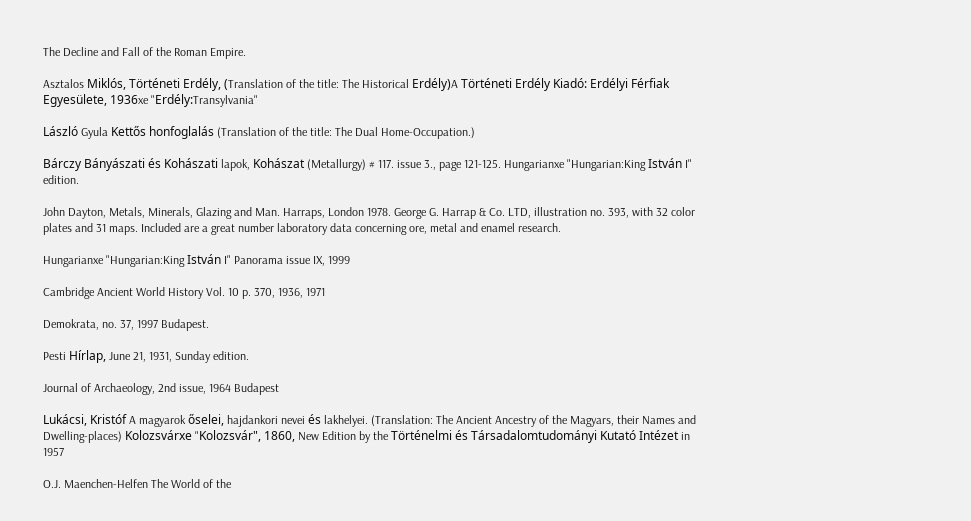The Decline and Fall of the Roman Empire.

Asztalos Miklós, Történeti Erdély, (Translation of the title: The Historical Erdély)A Történeti Erdély Kiadó: Erdélyi Férfiak Egyesülete, 1936xe "Erdély:Transylvania"

László Gyula Kettős honfoglalás (Translation of the title: The Dual Home-Occupation.)

Bárczy Bányászati és Kohászati lapok, Kohászat (Metallurgy) # 117. issue 3., page 121-125. Hungarianxe "Hungarian:King István I" edition.

John Dayton, Metals, Minerals, Glazing and Man. Harraps, London 1978. George G. Harrap & Co. LTD, illustration no. 393, with 32 color plates and 31 maps. Included are a great number laboratory data concerning ore, metal and enamel research.

Hungarianxe "Hungarian:King István I" Panorama issue IX, 1999

Cambridge Ancient World History Vol. 10 p. 370, 1936, 1971

Demokrata, no. 37, 1997 Budapest.

Pesti Hírlap, June 21, 1931, Sunday edition.

Journal of Archaeology, 2nd issue, 1964 Budapest

Lukácsi, Kristóf A magyarok őselei, hajdankori nevei és lakhelyei. (Translation: The Ancient Ancestry of the Magyars, their Names and Dwelling-places) Kolozsvárxe "Kolozsvár", 1860, New Edition by the Történelmi és Társadalomtudományi Kutató Intézet in 1957

O.J. Maenchen-Helfen The World of the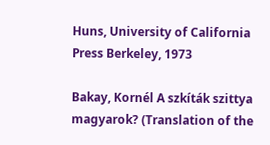Huns, University of California Press Berkeley, 1973

Bakay, Kornél A szkíták szittya magyarok? (Translation of the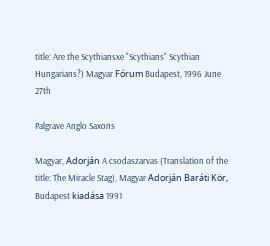title: Are the Scythiansxe "Scythians" Scythian Hungarians?) Magyar Fórum Budapest, 1996 June 27th

Palgrave Anglo Saxons

Magyar, Adorján A csodaszarvas (Translation of the title: The Miracle Stag), Magyar Adorján Baráti Kör, Budapest kiadása 1991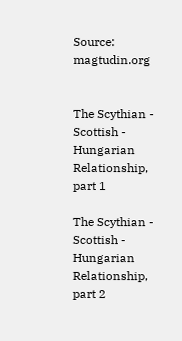Source: magtudin.org


The Scythian - Scottish - Hungarian Relationship, part 1

The Scythian - Scottish - Hungarian Relationship, part 2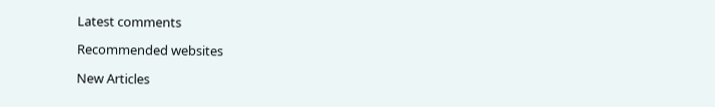Latest comments

Recommended websites

New Articles